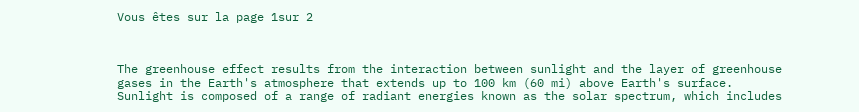Vous êtes sur la page 1sur 2



The greenhouse effect results from the interaction between sunlight and the layer of greenhouse gases in the Earth's atmosphere that extends up to 100 km (60 mi) above Earth's surface. Sunlight is composed of a range of radiant energies known as the solar spectrum, which includes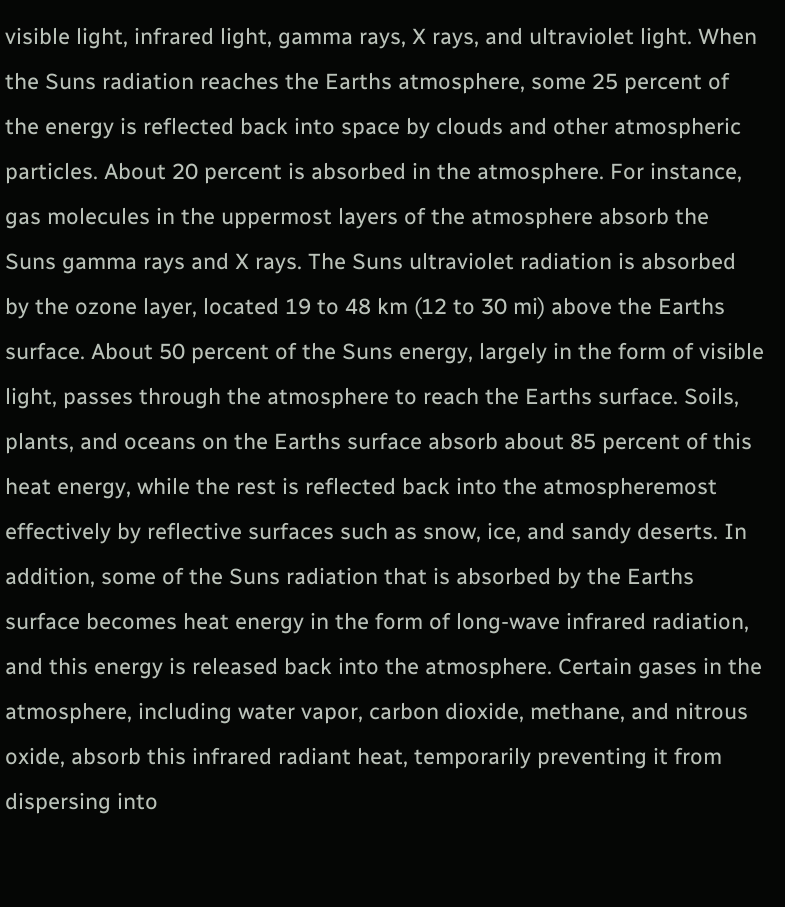visible light, infrared light, gamma rays, X rays, and ultraviolet light. When the Suns radiation reaches the Earths atmosphere, some 25 percent of the energy is reflected back into space by clouds and other atmospheric particles. About 20 percent is absorbed in the atmosphere. For instance, gas molecules in the uppermost layers of the atmosphere absorb the Suns gamma rays and X rays. The Suns ultraviolet radiation is absorbed by the ozone layer, located 19 to 48 km (12 to 30 mi) above the Earths surface. About 50 percent of the Suns energy, largely in the form of visible light, passes through the atmosphere to reach the Earths surface. Soils, plants, and oceans on the Earths surface absorb about 85 percent of this heat energy, while the rest is reflected back into the atmospheremost effectively by reflective surfaces such as snow, ice, and sandy deserts. In addition, some of the Suns radiation that is absorbed by the Earths surface becomes heat energy in the form of long-wave infrared radiation, and this energy is released back into the atmosphere. Certain gases in the atmosphere, including water vapor, carbon dioxide, methane, and nitrous oxide, absorb this infrared radiant heat, temporarily preventing it from dispersing into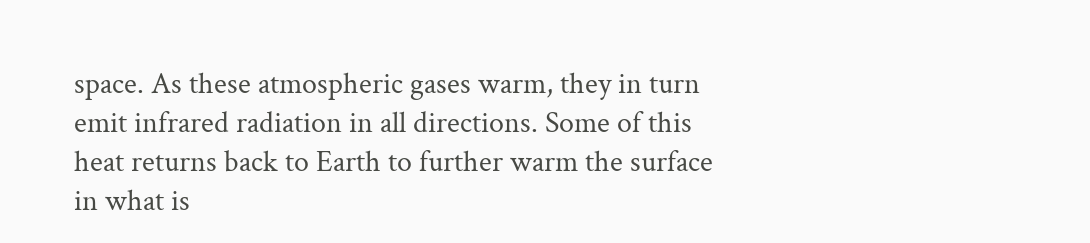space. As these atmospheric gases warm, they in turn emit infrared radiation in all directions. Some of this heat returns back to Earth to further warm the surface in what is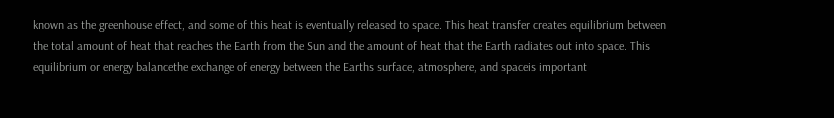known as the greenhouse effect, and some of this heat is eventually released to space. This heat transfer creates equilibrium between the total amount of heat that reaches the Earth from the Sun and the amount of heat that the Earth radiates out into space. This equilibrium or energy balancethe exchange of energy between the Earths surface, atmosphere, and spaceis important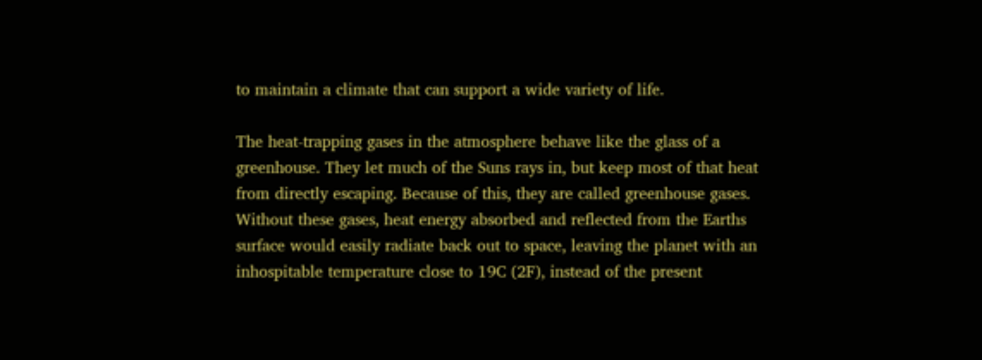to maintain a climate that can support a wide variety of life.

The heat-trapping gases in the atmosphere behave like the glass of a greenhouse. They let much of the Suns rays in, but keep most of that heat from directly escaping. Because of this, they are called greenhouse gases. Without these gases, heat energy absorbed and reflected from the Earths surface would easily radiate back out to space, leaving the planet with an inhospitable temperature close to 19C (2F), instead of the present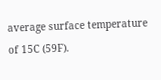average surface temperature of 15C (59F).